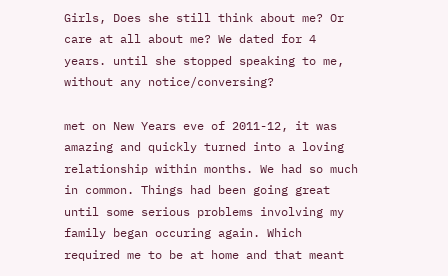Girls, Does she still think about me? Or care at all about me? We dated for 4 years. until she stopped speaking to me, without any notice/conversing?

met on New Years eve of 2011-12, it was amazing and quickly turned into a loving relationship within months. We had so much in common. Things had been going great until some serious problems involving my family began occuring again. Which required me to be at home and that meant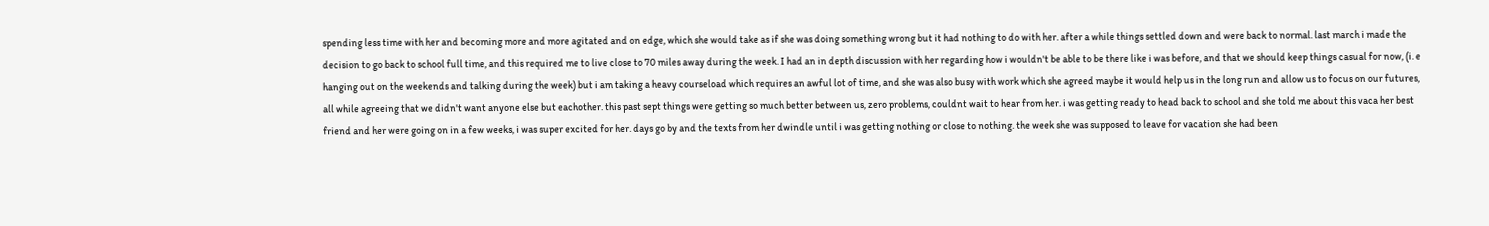spending less time with her and becoming more and more agitated and on edge, which she would take as if she was doing something wrong but it had nothing to do with her. after a while things settled down and were back to normal. last march i made the decision to go back to school full time, and this required me to live close to 70 miles away during the week. I had an in depth discussion with her regarding how i wouldn't be able to be there like i was before, and that we should keep things casual for now, (i. e hanging out on the weekends and talking during the week) but i am taking a heavy courseload which requires an awful lot of time, and she was also busy with work which she agreed maybe it would help us in the long run and allow us to focus on our futures, all while agreeing that we didn't want anyone else but eachother. this past sept things were getting so much better between us, zero problems, couldnt wait to hear from her. i was getting ready to head back to school and she told me about this vaca her best friend and her were going on in a few weeks, i was super excited for her. days go by and the texts from her dwindle until i was getting nothing or close to nothing. the week she was supposed to leave for vacation she had been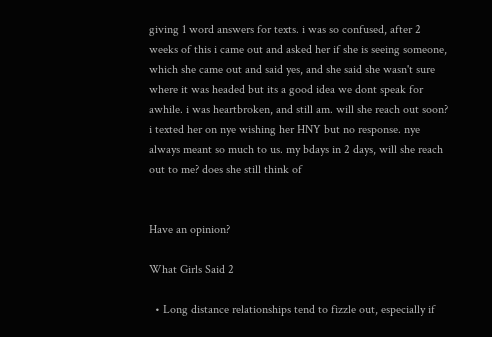giving 1 word answers for texts. i was so confused, after 2 weeks of this i came out and asked her if she is seeing someone, which she came out and said yes, and she said she wasn't sure where it was headed but its a good idea we dont speak for awhile. i was heartbroken, and still am. will she reach out soon? i texted her on nye wishing her HNY but no response. nye always meant so much to us. my bdays in 2 days, will she reach out to me? does she still think of


Have an opinion?

What Girls Said 2

  • Long distance relationships tend to fizzle out, especially if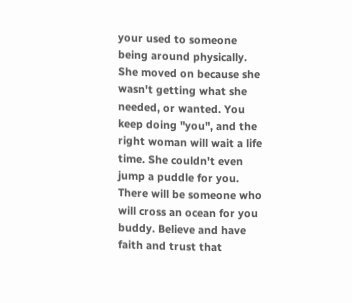your used to someone being around physically. She moved on because she wasn't getting what she needed, or wanted. You keep doing "you", and the right woman will wait a life time. She couldn't even jump a puddle for you. There will be someone who will cross an ocean for you buddy. Believe and have faith and trust that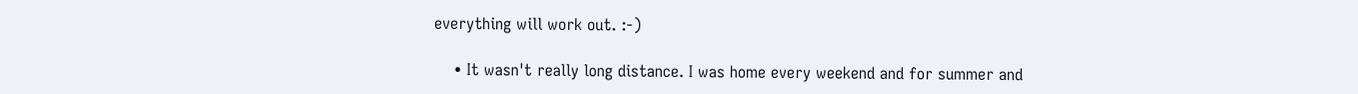everything will work out. :-)

    • It wasn't really long distance. I was home every weekend and for summer and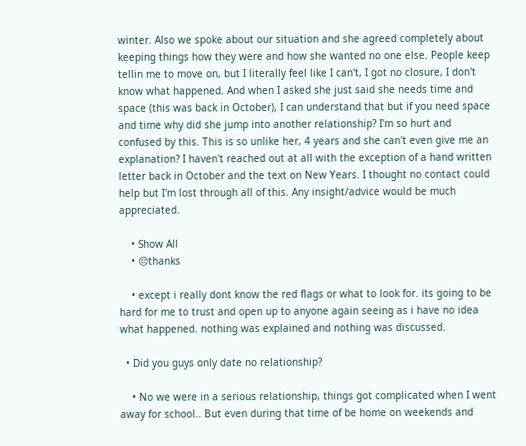winter. Also we spoke about our situation and she agreed completely about keeping things how they were and how she wanted no one else. People keep tellin me to move on, but I literally feel like I can't, I got no closure, I don't know what happened. And when I asked she just said she needs time and space (this was back in October), I can understand that but if you need space and time why did she jump into another relationship? I'm so hurt and confused by this. This is so unlike her, 4 years and she can't even give me an explanation? I haven't reached out at all with the exception of a hand written letter back in October and the text on New Years. I thought no contact could help but I'm lost through all of this. Any insight/advice would be much appreciated.

    • Show All
    • 😔thanks

    • except i really dont know the red flags or what to look for. its going to be hard for me to trust and open up to anyone again seeing as i have no idea what happened. nothing was explained and nothing was discussed.

  • Did you guys only date no relationship?

    • No we were in a serious relationship, things got complicated when I went away for school.. But even during that time of be home on weekends and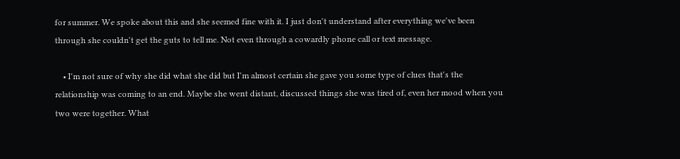for summer. We spoke about this and she seemed fine with it. I just don't understand after everything we've been through she couldn't get the guts to tell me. Not even through a cowardly phone call or text message.

    • I'm not sure of why she did what she did but I'm almost certain she gave you some type of clues that's the relationship was coming to an end. Maybe she went distant, discussed things she was tired of, even her mood when you two were together. What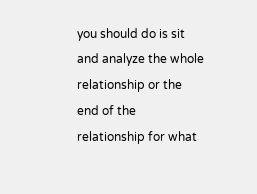you should do is sit and analyze the whole relationship or the end of the relationship for what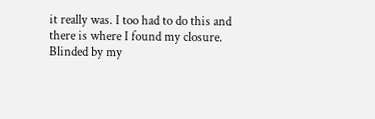it really was. I too had to do this and there is where I found my closure. Blinded by my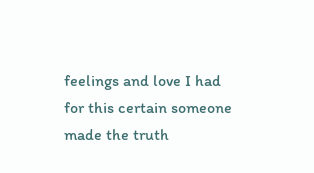feelings and love I had for this certain someone made the truth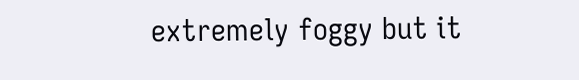extremely foggy but it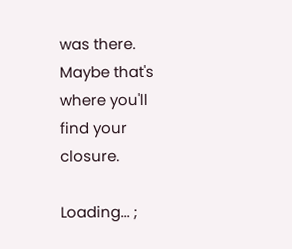was there. Maybe that's where you'll find your closure.

Loading... ;